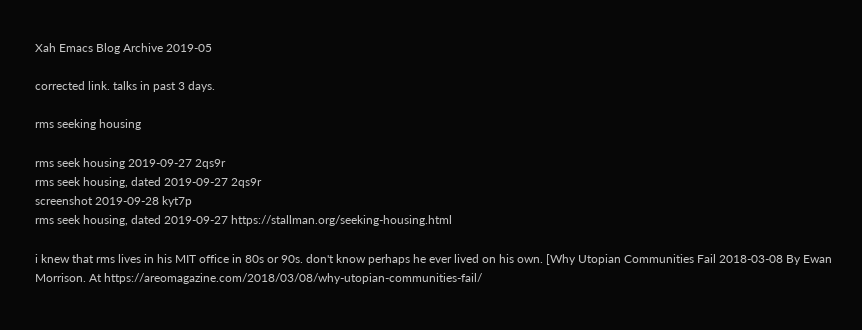Xah Emacs Blog Archive 2019-05

corrected link. talks in past 3 days.

rms seeking housing

rms seek housing 2019-09-27 2qs9r
rms seek housing, dated 2019-09-27 2qs9r
screenshot 2019-09-28 kyt7p
rms seek housing, dated 2019-09-27 https://stallman.org/seeking-housing.html

i knew that rms lives in his MIT office in 80s or 90s. don't know perhaps he ever lived on his own. [Why Utopian Communities Fail 2018-03-08 By Ewan Morrison. At https://areomagazine.com/2018/03/08/why-utopian-communities-fail/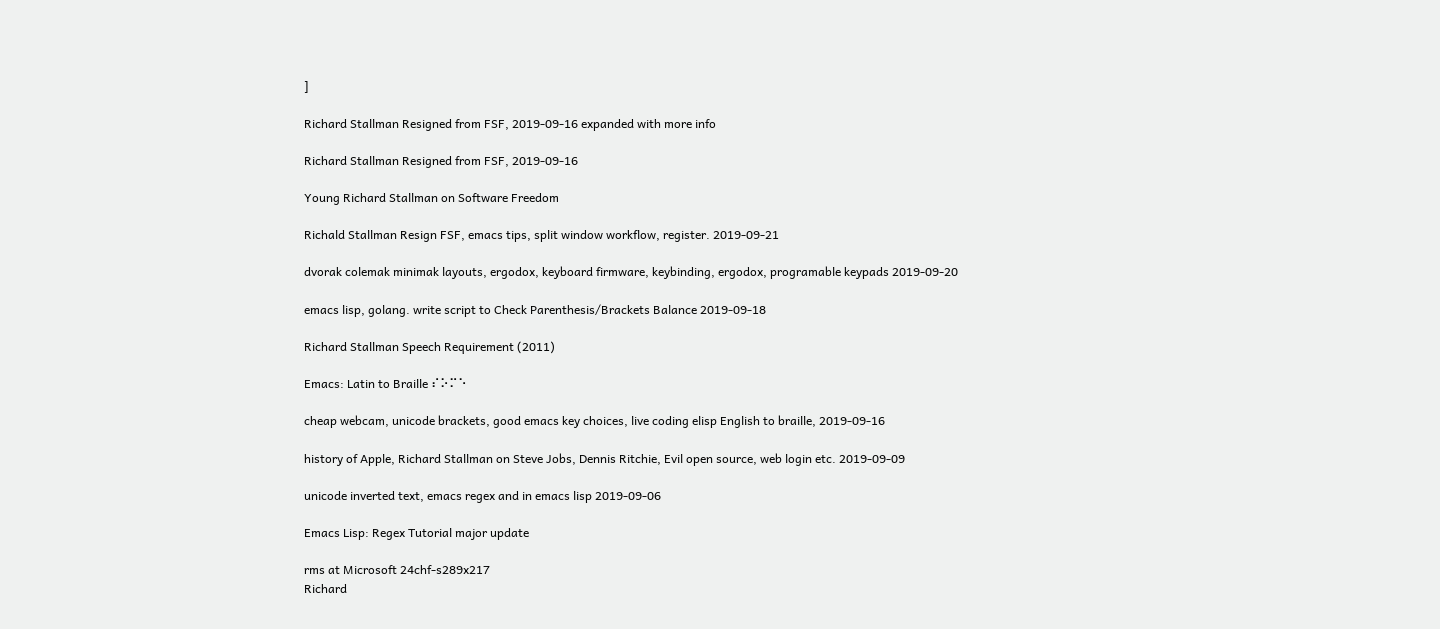]

Richard Stallman Resigned from FSF, 2019-09-16 expanded with more info

Richard Stallman Resigned from FSF, 2019-09-16

Young Richard Stallman on Software Freedom

Richald Stallman Resign FSF, emacs tips, split window workflow, register. 2019-09-21

dvorak colemak minimak layouts, ergodox, keyboard firmware, keybinding, ergodox, programable keypads 2019-09-20

emacs lisp, golang. write script to Check Parenthesis/Brackets Balance 2019-09-18

Richard Stallman Speech Requirement (2011)

Emacs: Latin to Braille ⠎⠕⠍⠑

cheap webcam, unicode brackets, good emacs key choices, live coding elisp English to braille, 2019-09-16

history of Apple, Richard Stallman on Steve Jobs, Dennis Ritchie, Evil open source, web login etc. 2019-09-09

unicode inverted text, emacs regex and in emacs lisp 2019-09-06

Emacs Lisp: Regex Tutorial major update

rms at Microsoft 24chf-s289x217
Richard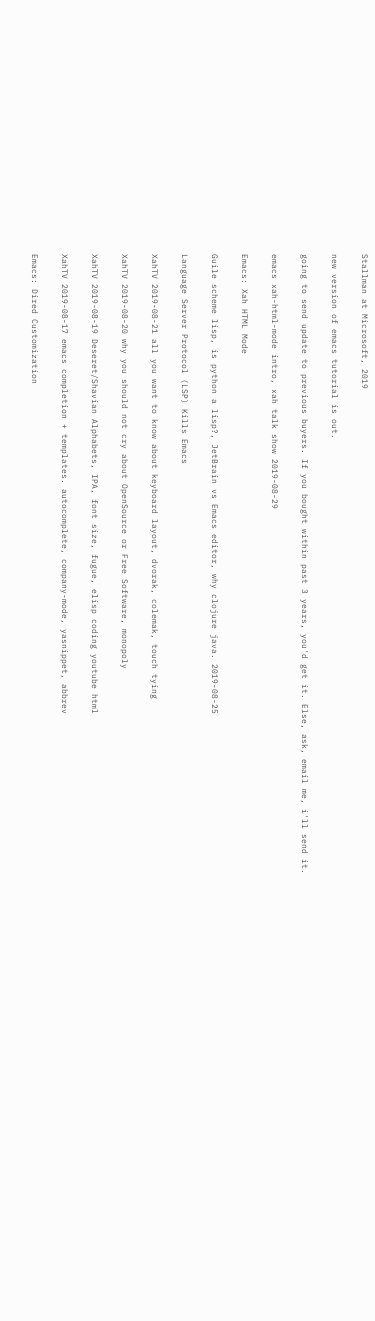Stallman at Microsoft, 2019

new version of emacs tutorial is out.

going to send update to previous buyers. If you bought within past 3 years, you'd get it. Else, ask, email me, i'll send it.

emacs xah-html-mode intro, xah talk show 2019-08-29

Emacs: Xah HTML Mode

Guile scheme lisp, is python a lisp?, JetBrain vs Emacs editor, why clojure java. 2019-08-25

Language Server Protocol (LSP) Kills Emacs

XahTV 2019-08-21 all you want to know about keyboard layout, dvorak, colemak, touch tying

XahTV 2019-08-20 why you should not cry about OpenSource or Free Software, monopoly

XahTV 2019-08-19 Deseret/Shavian Alphabets, IPA, font size, fugue, elisp coding youtube html

XahTV 2019-08-17 emacs completion + templates. autocomplete, company-mode, yasnippet, abbrev

Emacs: Dired Customization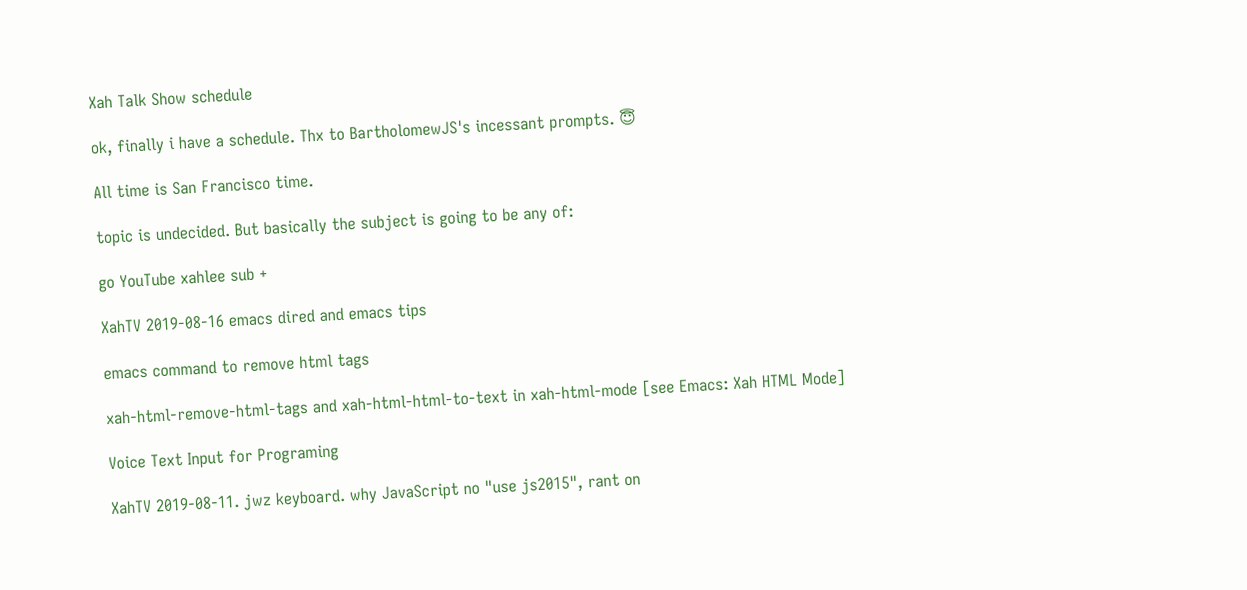Xah Talk Show schedule

ok, finally i have a schedule. Thx to BartholomewJS's incessant prompts. 😇

All time is San Francisco time.

topic is undecided. But basically the subject is going to be any of:

go YouTube xahlee sub +

XahTV 2019-08-16 emacs dired and emacs tips

emacs command to remove html tags

xah-html-remove-html-tags and xah-html-html-to-text in xah-html-mode [see Emacs: Xah HTML Mode]

Voice Text Input for Programing

XahTV 2019-08-11. jwz keyboard. why JavaScript no "use js2015", rant on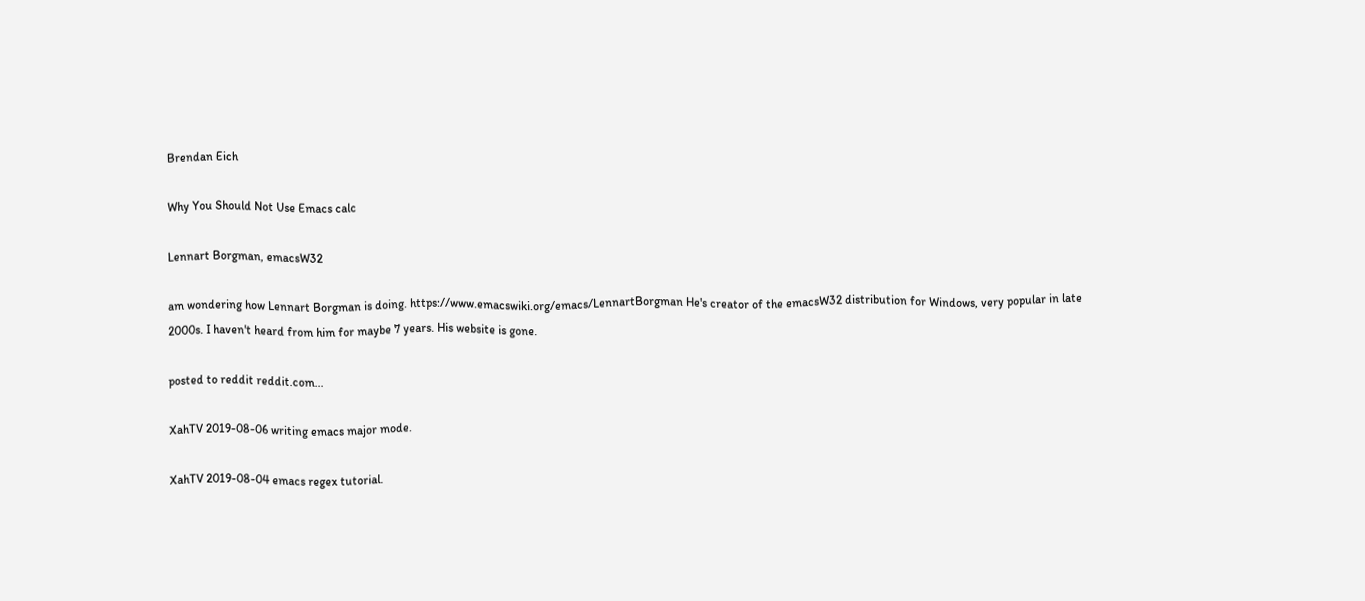Brendan Eich

Why You Should Not Use Emacs calc

Lennart Borgman, emacsW32

am wondering how Lennart Borgman is doing. https://www.emacswiki.org/emacs/LennartBorgman He's creator of the emacsW32 distribution for Windows, very popular in late 2000s. I haven't heard from him for maybe 7 years. His website is gone.

posted to reddit reddit.com...

XahTV 2019-08-06 writing emacs major mode.

XahTV 2019-08-04 emacs regex tutorial.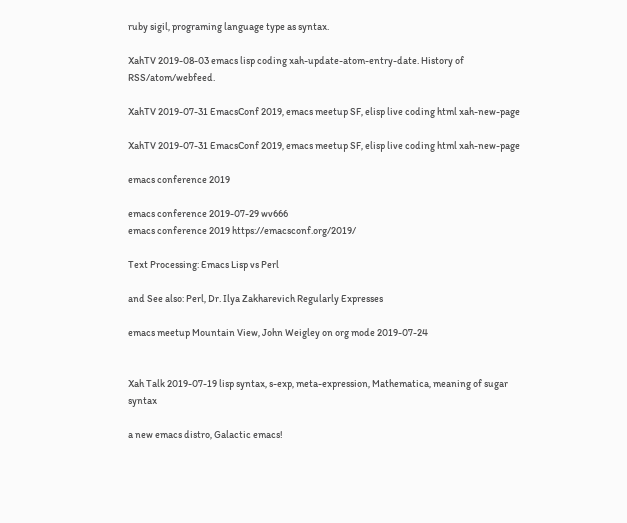ruby sigil, programing language type as syntax.

XahTV 2019-08-03 emacs lisp coding xah-update-atom-entry-date. History of RSS/atom/webfeed.

XahTV 2019-07-31 EmacsConf 2019, emacs meetup SF, elisp live coding html xah-new-page

XahTV 2019-07-31 EmacsConf 2019, emacs meetup SF, elisp live coding html xah-new-page

emacs conference 2019

emacs conference 2019-07-29 wv666
emacs conference 2019 https://emacsconf.org/2019/

Text Processing: Emacs Lisp vs Perl

and See also: Perl, Dr. Ilya Zakharevich Regularly Expresses

emacs meetup Mountain View, John Weigley on org mode 2019-07-24


Xah Talk 2019-07-19 lisp syntax, s-exp, meta-expression, Mathematica, meaning of sugar syntax

a new emacs distro, Galactic emacs!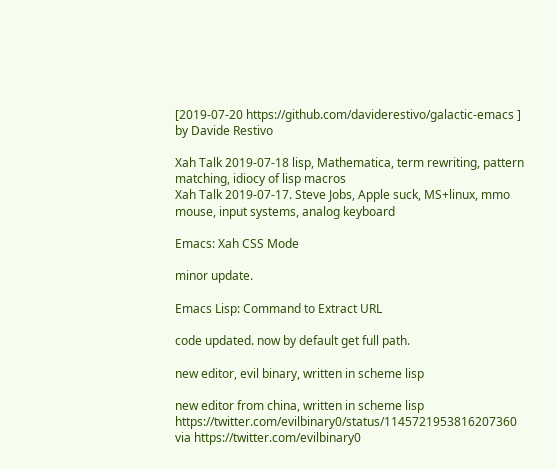[2019-07-20 https://github.com/daviderestivo/galactic-emacs ] by Davide Restivo

Xah Talk 2019-07-18 lisp, Mathematica, term rewriting, pattern matching, idiocy of lisp macros
Xah Talk 2019-07-17. Steve Jobs, Apple suck, MS+linux, mmo mouse, input systems, analog keyboard

Emacs: Xah CSS Mode

minor update.

Emacs Lisp: Command to Extract URL

code updated. now by default get full path.

new editor, evil binary, written in scheme lisp

new editor from china, written in scheme lisp https://twitter.com/evilbinary0/status/1145721953816207360 via https://twitter.com/evilbinary0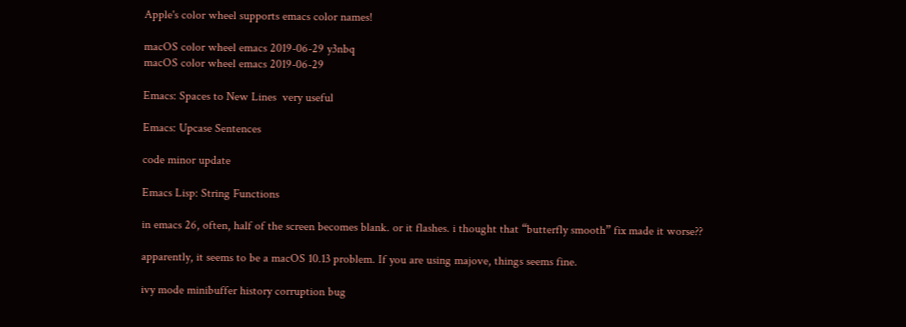Apple's color wheel supports emacs color names!

macOS color wheel emacs 2019-06-29 y3nbq
macOS color wheel emacs 2019-06-29

Emacs: Spaces to New Lines  very useful

Emacs: Upcase Sentences

code minor update

Emacs Lisp: String Functions

in emacs 26, often, half of the screen becomes blank. or it flashes. i thought that “butterfly smooth” fix made it worse??

apparently, it seems to be a macOS 10.13 problem. If you are using majove, things seems fine.

ivy mode minibuffer history corruption bug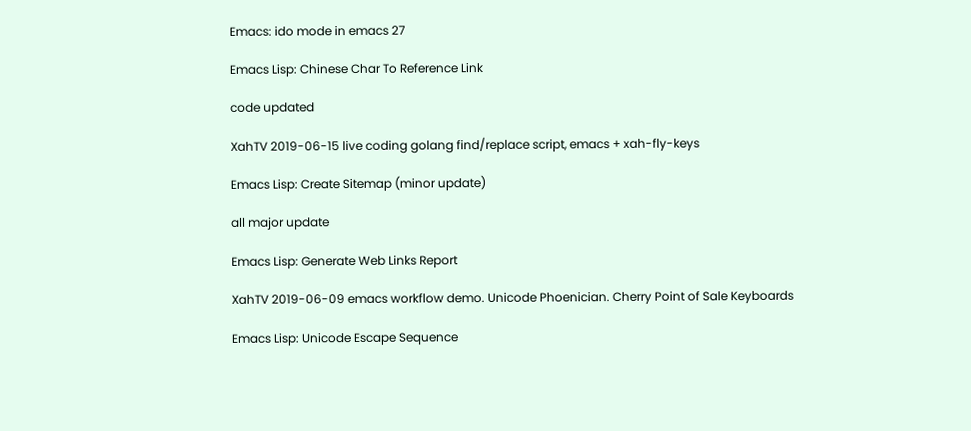Emacs: ido mode in emacs 27

Emacs Lisp: Chinese Char To Reference Link

code updated

XahTV 2019-06-15 live coding golang find/replace script, emacs + xah-fly-keys

Emacs Lisp: Create Sitemap (minor update)

all major update

Emacs Lisp: Generate Web Links Report

XahTV 2019-06-09 emacs workflow demo. Unicode Phoenician. Cherry Point of Sale Keyboards

Emacs Lisp: Unicode Escape Sequence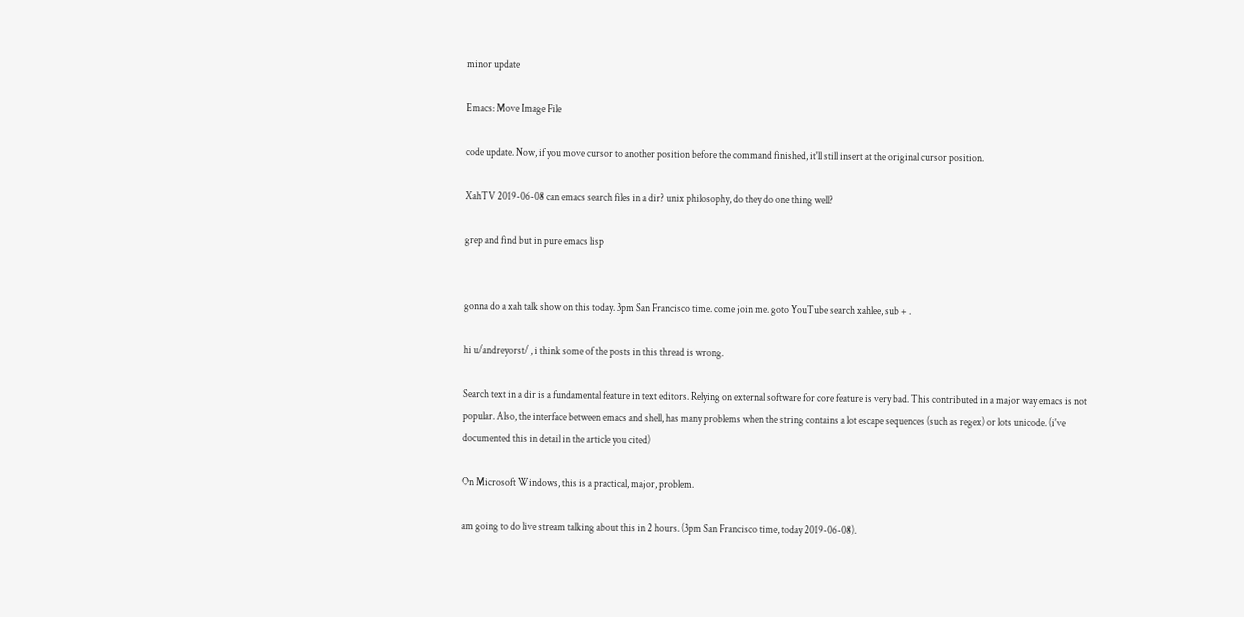minor update

Emacs: Move Image File

code update. Now, if you move cursor to another position before the command finished, it'll still insert at the original cursor position.

XahTV 2019-06-08 can emacs search files in a dir? unix philosophy, do they do one thing well?

grep and find but in pure emacs lisp


gonna do a xah talk show on this today. 3pm San Francisco time. come join me. goto YouTube search xahlee, sub + .

hi u/andreyorst/ , i think some of the posts in this thread is wrong.

Search text in a dir is a fundamental feature in text editors. Relying on external software for core feature is very bad. This contributed in a major way emacs is not popular. Also, the interface between emacs and shell, has many problems when the string contains a lot escape sequences (such as regex) or lots unicode. (i've documented this in detail in the article you cited)

On Microsoft Windows, this is a practical, major, problem.

am going to do live stream talking about this in 2 hours. (3pm San Francisco time, today 2019-06-08).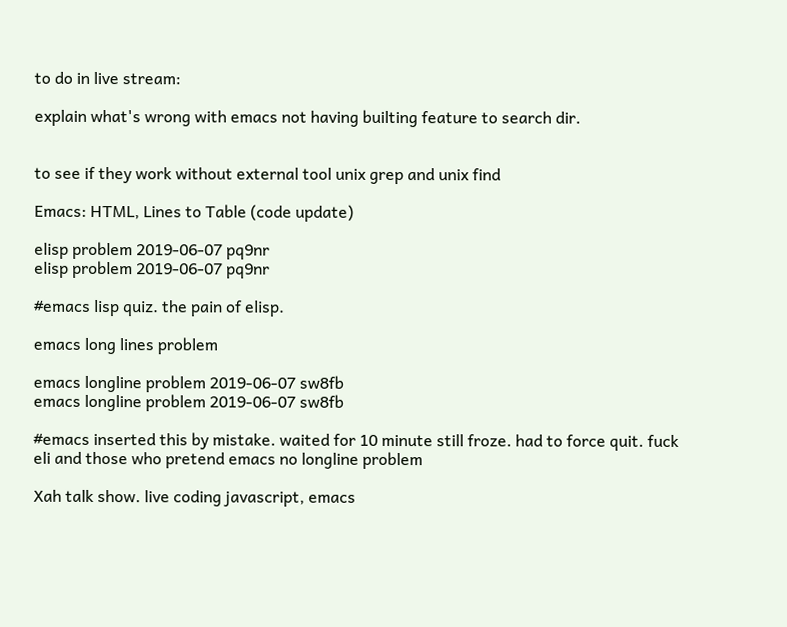to do in live stream:

explain what's wrong with emacs not having builting feature to search dir.


to see if they work without external tool unix grep and unix find

Emacs: HTML, Lines to Table (code update)

elisp problem 2019-06-07 pq9nr
elisp problem 2019-06-07 pq9nr

#emacs lisp quiz. the pain of elisp.

emacs long lines problem

emacs longline problem 2019-06-07 sw8fb
emacs longline problem 2019-06-07 sw8fb

#emacs inserted this by mistake. waited for 10 minute still froze. had to force quit. fuck eli and those who pretend emacs no longline problem

Xah talk show. live coding javascript, emacs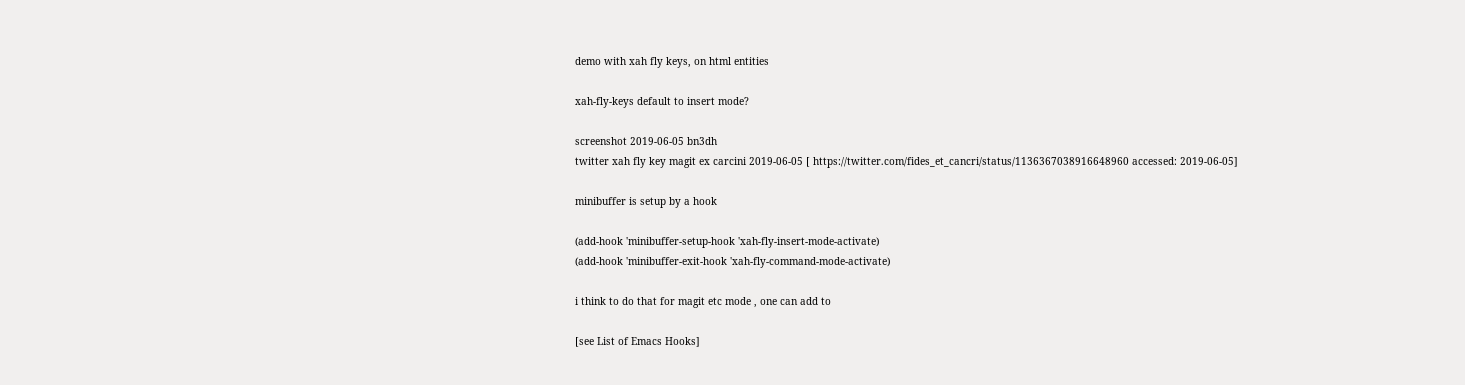demo with xah fly keys, on html entities

xah-fly-keys default to insert mode?

screenshot 2019-06-05 bn3dh
twitter xah fly key magit ex carcini 2019-06-05 [ https://twitter.com/fides_et_cancri/status/1136367038916648960 accessed: 2019-06-05]

minibuffer is setup by a hook

(add-hook 'minibuffer-setup-hook 'xah-fly-insert-mode-activate)
(add-hook 'minibuffer-exit-hook 'xah-fly-command-mode-activate)

i think to do that for magit etc mode , one can add to

[see List of Emacs Hooks]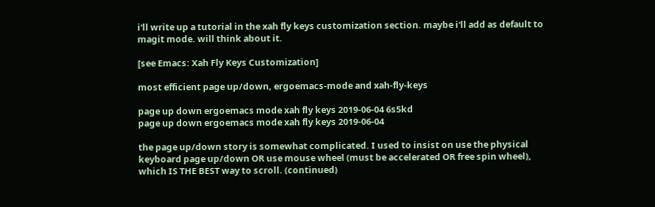i'll write up a tutorial in the xah fly keys customization section. maybe i'll add as default to magit mode. will think about it.

[see Emacs: Xah Fly Keys Customization]

most efficient page up/down, ergoemacs-mode and xah-fly-keys

page up down ergoemacs mode xah fly keys 2019-06-04 6s5kd
page up down ergoemacs mode xah fly keys 2019-06-04

the page up/down story is somewhat complicated. I used to insist on use the physical keyboard page up/down OR use mouse wheel (must be accelerated OR free spin wheel), which IS THE BEST way to scroll. (continued)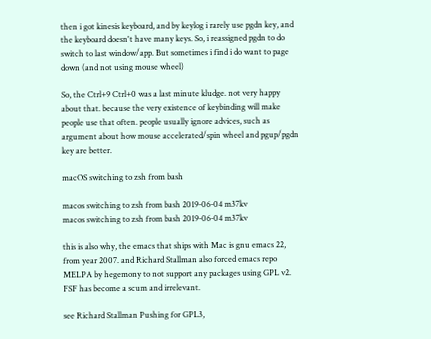then i got kinesis keyboard, and by keylog i rarely use pgdn key, and the keyboard doesn't have many keys. So, i reassigned pgdn to do switch to last window/app. But sometimes i find i do want to page down (and not using mouse wheel)

So, the Ctrl+9 Ctrl+0 was a last minute kludge. not very happy about that. because the very existence of keybinding will make people use that often. people usually ignore advices, such as argument about how mouse accelerated/spin wheel and pgup/pgdn key are better.

macOS switching to zsh from bash

macos switching to zsh from bash 2019-06-04 m37kv
macos switching to zsh from bash 2019-06-04 m37kv

this is also why, the emacs that ships with Mac is gnu emacs 22, from year 2007. and Richard Stallman also forced emacs repo MELPA by hegemony to not support any packages using GPL v2. FSF has become a scum and irrelevant.

see Richard Stallman Pushing for GPL3,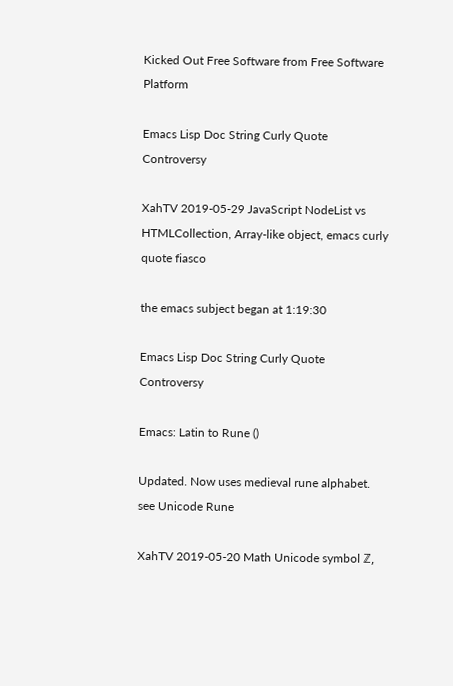Kicked Out Free Software from Free Software Platform

Emacs Lisp Doc String Curly Quote Controversy

XahTV 2019-05-29 JavaScript NodeList vs HTMLCollection, Array-like object, emacs curly quote fiasco

the emacs subject began at 1:19:30

Emacs Lisp Doc String Curly Quote Controversy

Emacs: Latin to Rune ()

Updated. Now uses medieval rune alphabet. see Unicode Rune

XahTV 2019-05-20 Math Unicode symbol ℤ,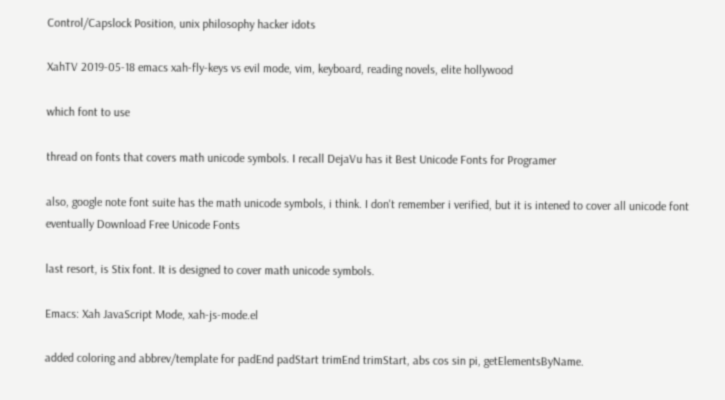Control/Capslock Position, unix philosophy hacker idots

XahTV 2019-05-18 emacs xah-fly-keys vs evil mode, vim, keyboard, reading novels, elite hollywood

which font to use

thread on fonts that covers math unicode symbols. I recall DejaVu has it Best Unicode Fonts for Programer

also, google note font suite has the math unicode symbols, i think. I don't remember i verified, but it is intened to cover all unicode font eventually Download Free Unicode Fonts

last resort, is Stix font. It is designed to cover math unicode symbols.

Emacs: Xah JavaScript Mode, xah-js-mode.el

added coloring and abbrev/template for padEnd padStart trimEnd trimStart, abs cos sin pi, getElementsByName.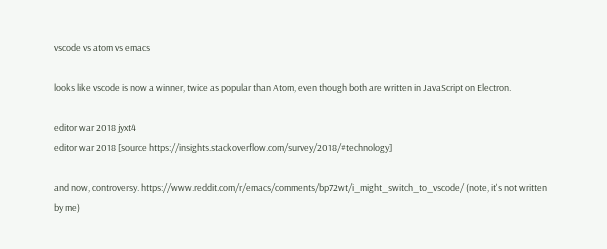vscode vs atom vs emacs

looks like vscode is now a winner, twice as popular than Atom, even though both are written in JavaScript on Electron.

editor war 2018 jyxt4
editor war 2018 [source https://insights.stackoverflow.com/survey/2018/#technology]

and now, controversy. https://www.reddit.com/r/emacs/comments/bp72wt/i_might_switch_to_vscode/ (note, it's not written by me)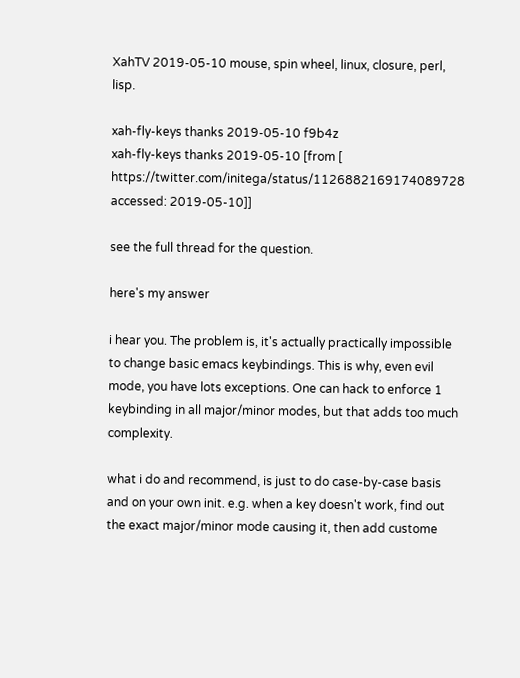XahTV 2019-05-10 mouse, spin wheel, linux, closure, perl, lisp.

xah-fly-keys thanks 2019-05-10 f9b4z
xah-fly-keys thanks 2019-05-10 [from [ https://twitter.com/initega/status/1126882169174089728 accessed: 2019-05-10]]

see the full thread for the question.

here's my answer

i hear you. The problem is, it's actually practically impossible to change basic emacs keybindings. This is why, even evil mode, you have lots exceptions. One can hack to enforce 1 keybinding in all major/minor modes, but that adds too much complexity.

what i do and recommend, is just to do case-by-case basis and on your own init. e.g. when a key doesn't work, find out the exact major/minor mode causing it, then add custome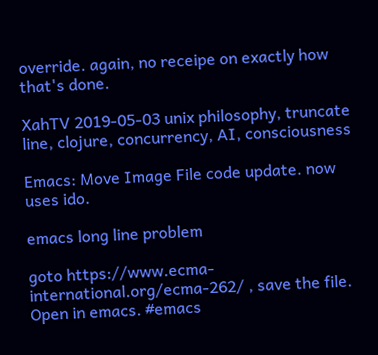override. again, no receipe on exactly how that's done.

XahTV 2019-05-03 unix philosophy, truncate line, clojure, concurrency, AI, consciousness

Emacs: Move Image File code update. now uses ido.

emacs long line problem

goto https://www.ecma-international.org/ecma-262/ , save the file. Open in emacs. #emacs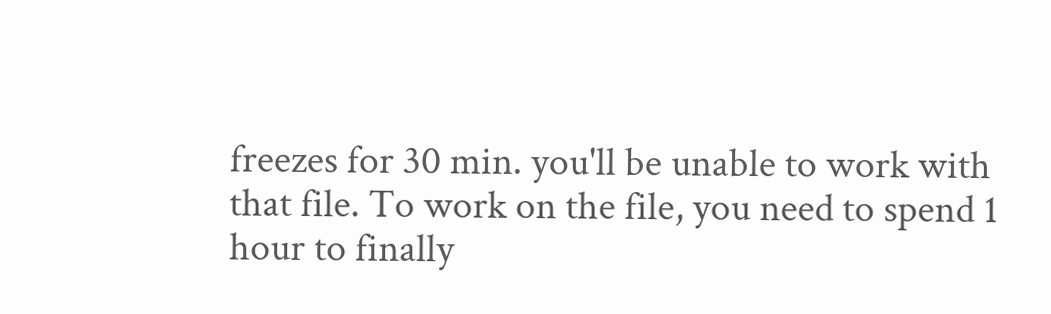freezes for 30 min. you'll be unable to work with that file. To work on the file, you need to spend 1 hour to finally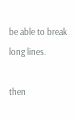be able to break long lines.

then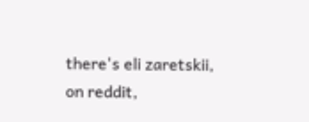there's eli zaretskii, on reddit,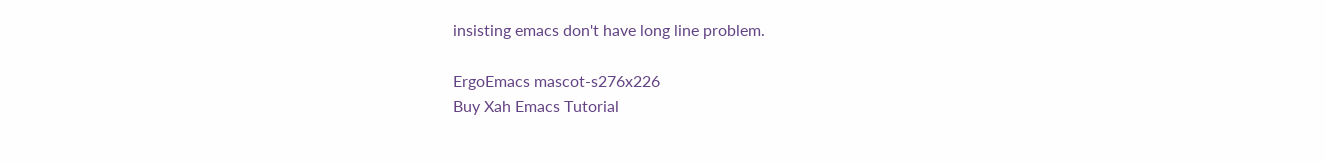insisting emacs don't have long line problem.

ErgoEmacs mascot-s276x226
Buy Xah Emacs Tutorial